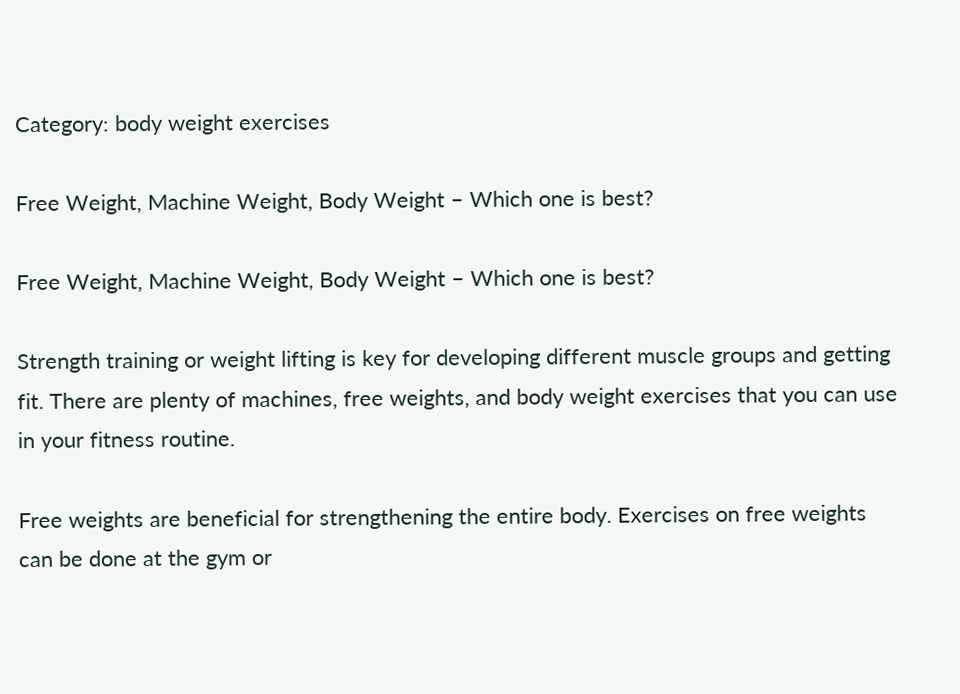Category: body weight exercises

Free Weight, Machine Weight, Body Weight – Which one is best?

Free Weight, Machine Weight, Body Weight – Which one is best?

Strength training or weight lifting is key for developing different muscle groups and getting fit. There are plenty of machines, free weights, and body weight exercises that you can use in your fitness routine.

Free weights are beneficial for strengthening the entire body. Exercises on free weights can be done at the gym or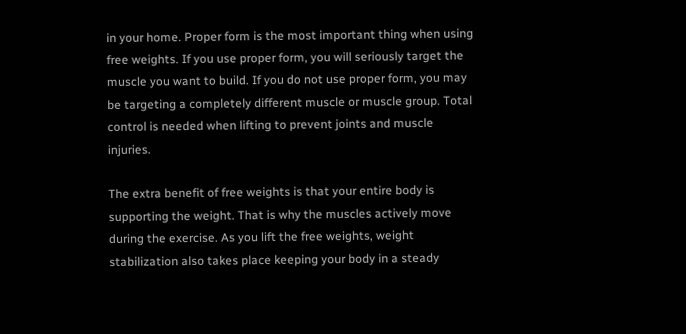in your home. Proper form is the most important thing when using free weights. If you use proper form, you will seriously target the muscle you want to build. If you do not use proper form, you may be targeting a completely different muscle or muscle group. Total control is needed when lifting to prevent joints and muscle injuries.

The extra benefit of free weights is that your entire body is supporting the weight. That is why the muscles actively move during the exercise. As you lift the free weights, weight stabilization also takes place keeping your body in a steady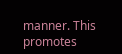manner. This promotes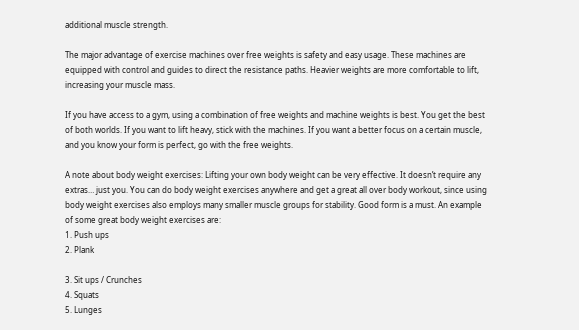additional muscle strength.

The major advantage of exercise machines over free weights is safety and easy usage. These machines are equipped with control and guides to direct the resistance paths. Heavier weights are more comfortable to lift, increasing your muscle mass.

If you have access to a gym, using a combination of free weights and machine weights is best. You get the best of both worlds. If you want to lift heavy, stick with the machines. If you want a better focus on a certain muscle, and you know your form is perfect, go with the free weights.

A note about body weight exercises: Lifting your own body weight can be very effective. It doesn’t require any extras… just you. You can do body weight exercises anywhere and get a great all over body workout, since using body weight exercises also employs many smaller muscle groups for stability. Good form is a must. An example of some great body weight exercises are:
1. Push ups
2. Plank

3. Sit ups / Crunches
4. Squats
5. Lunges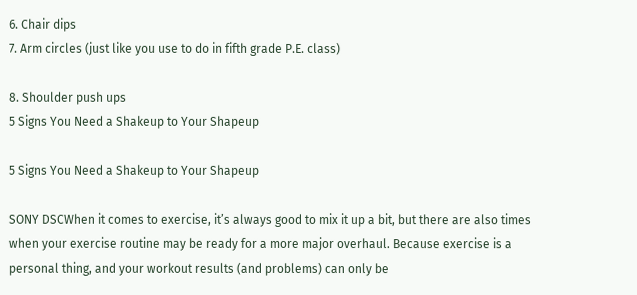6. Chair dips
7. Arm circles (just like you use to do in fifth grade P.E. class)

8. Shoulder push ups
5 Signs You Need a Shakeup to Your Shapeup

5 Signs You Need a Shakeup to Your Shapeup

SONY DSCWhen it comes to exercise, it’s always good to mix it up a bit, but there are also times when your exercise routine may be ready for a more major overhaul. Because exercise is a personal thing, and your workout results (and problems) can only be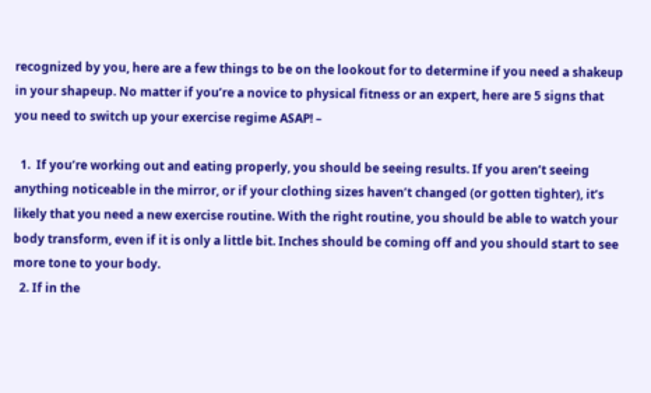recognized by you, here are a few things to be on the lookout for to determine if you need a shakeup in your shapeup. No matter if you’re a novice to physical fitness or an expert, here are 5 signs that you need to switch up your exercise regime ASAP! –

  1.  If you’re working out and eating properly, you should be seeing results. If you aren’t seeing anything noticeable in the mirror, or if your clothing sizes haven’t changed (or gotten tighter), it’s likely that you need a new exercise routine. With the right routine, you should be able to watch your body transform, even if it is only a little bit. Inches should be coming off and you should start to see more tone to your body.
  2. If in the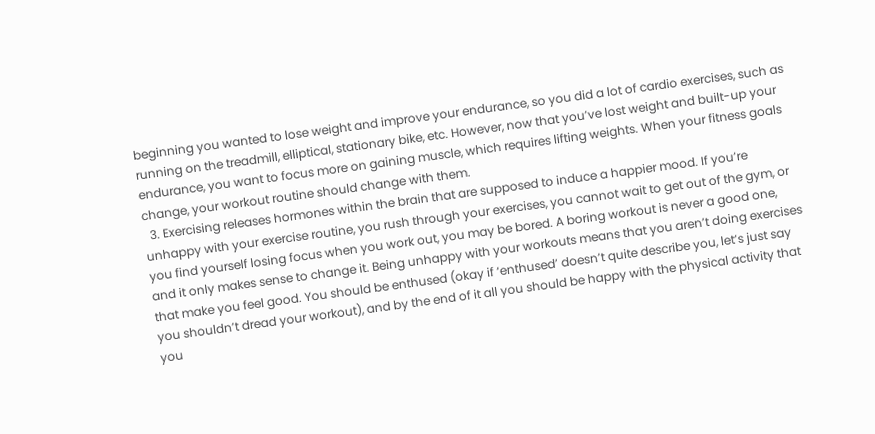beginning you wanted to lose weight and improve your endurance, so you did a lot of cardio exercises, such as running on the treadmill, elliptical, stationary bike, etc. However, now that you’ve lost weight and built-up your endurance, you want to focus more on gaining muscle, which requires lifting weights. When your fitness goals change, your workout routine should change with them.
  3. Exercising releases hormones within the brain that are supposed to induce a happier mood. If you’re unhappy with your exercise routine, you rush through your exercises, you cannot wait to get out of the gym, or you find yourself losing focus when you work out, you may be bored. A boring workout is never a good one, and it only makes sense to change it. Being unhappy with your workouts means that you aren’t doing exercises that make you feel good. You should be enthused (okay if ‘enthused’ doesn’t quite describe you, let’s just say you shouldn’t dread your workout), and by the end of it all you should be happy with the physical activity that you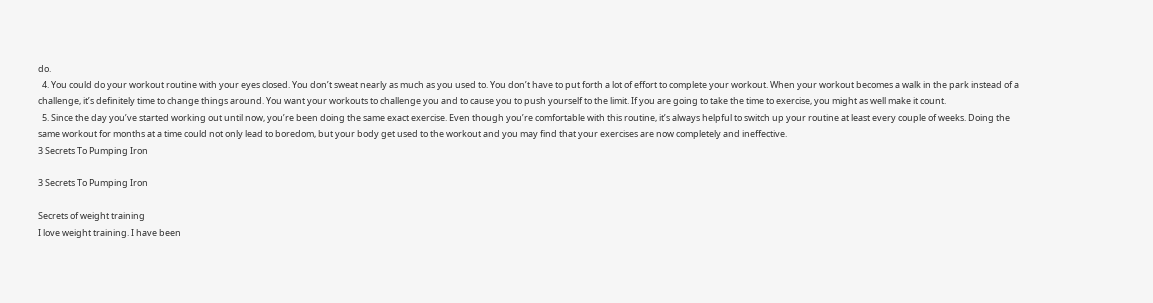do.
  4. You could do your workout routine with your eyes closed. You don’t sweat nearly as much as you used to. You don’t have to put forth a lot of effort to complete your workout. When your workout becomes a walk in the park instead of a challenge, it’s definitely time to change things around. You want your workouts to challenge you and to cause you to push yourself to the limit. If you are going to take the time to exercise, you might as well make it count.
  5. Since the day you’ve started working out until now, you’re been doing the same exact exercise. Even though you’re comfortable with this routine, it’s always helpful to switch up your routine at least every couple of weeks. Doing the same workout for months at a time could not only lead to boredom, but your body get used to the workout and you may find that your exercises are now completely and ineffective.
3 Secrets To Pumping Iron

3 Secrets To Pumping Iron

Secrets of weight training
I love weight training. I have been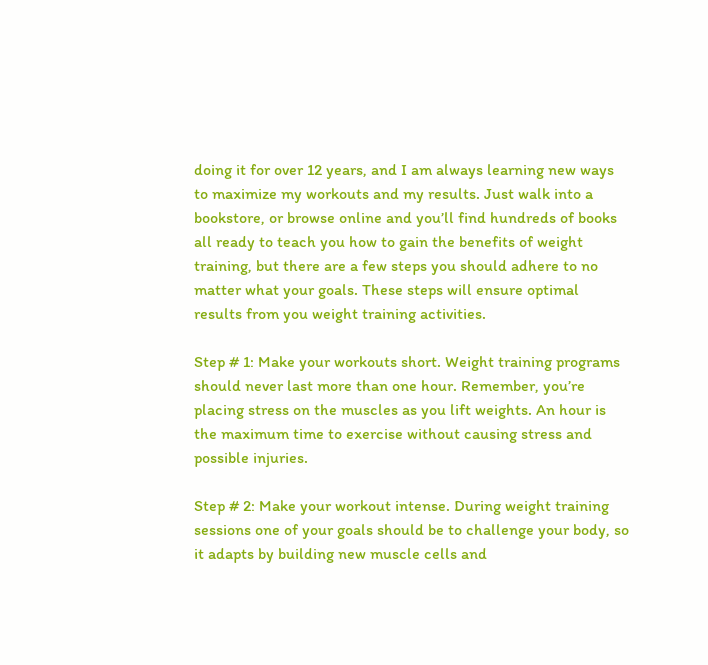doing it for over 12 years, and I am always learning new ways to maximize my workouts and my results. Just walk into a bookstore, or browse online and you’ll find hundreds of books all ready to teach you how to gain the benefits of weight training, but there are a few steps you should adhere to no matter what your goals. These steps will ensure optimal results from you weight training activities.

Step # 1: Make your workouts short. Weight training programs should never last more than one hour. Remember, you’re placing stress on the muscles as you lift weights. An hour is the maximum time to exercise without causing stress and possible injuries.

Step # 2: Make your workout intense. During weight training sessions one of your goals should be to challenge your body, so it adapts by building new muscle cells and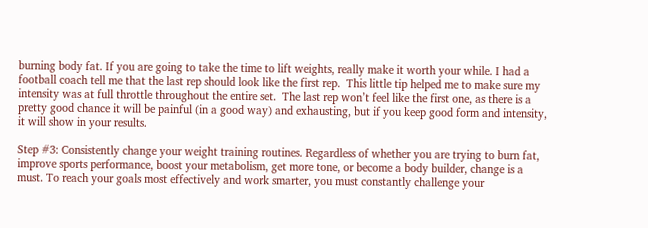burning body fat. If you are going to take the time to lift weights, really make it worth your while. I had a football coach tell me that the last rep should look like the first rep.  This little tip helped me to make sure my intensity was at full throttle throughout the entire set.  The last rep won’t feel like the first one, as there is a pretty good chance it will be painful (in a good way) and exhausting, but if you keep good form and intensity, it will show in your results.

Step #3: Consistently change your weight training routines. Regardless of whether you are trying to burn fat, improve sports performance, boost your metabolism, get more tone, or become a body builder, change is a must. To reach your goals most effectively and work smarter, you must constantly challenge your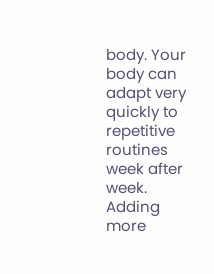body. Your body can adapt very quickly to repetitive routines week after week. Adding more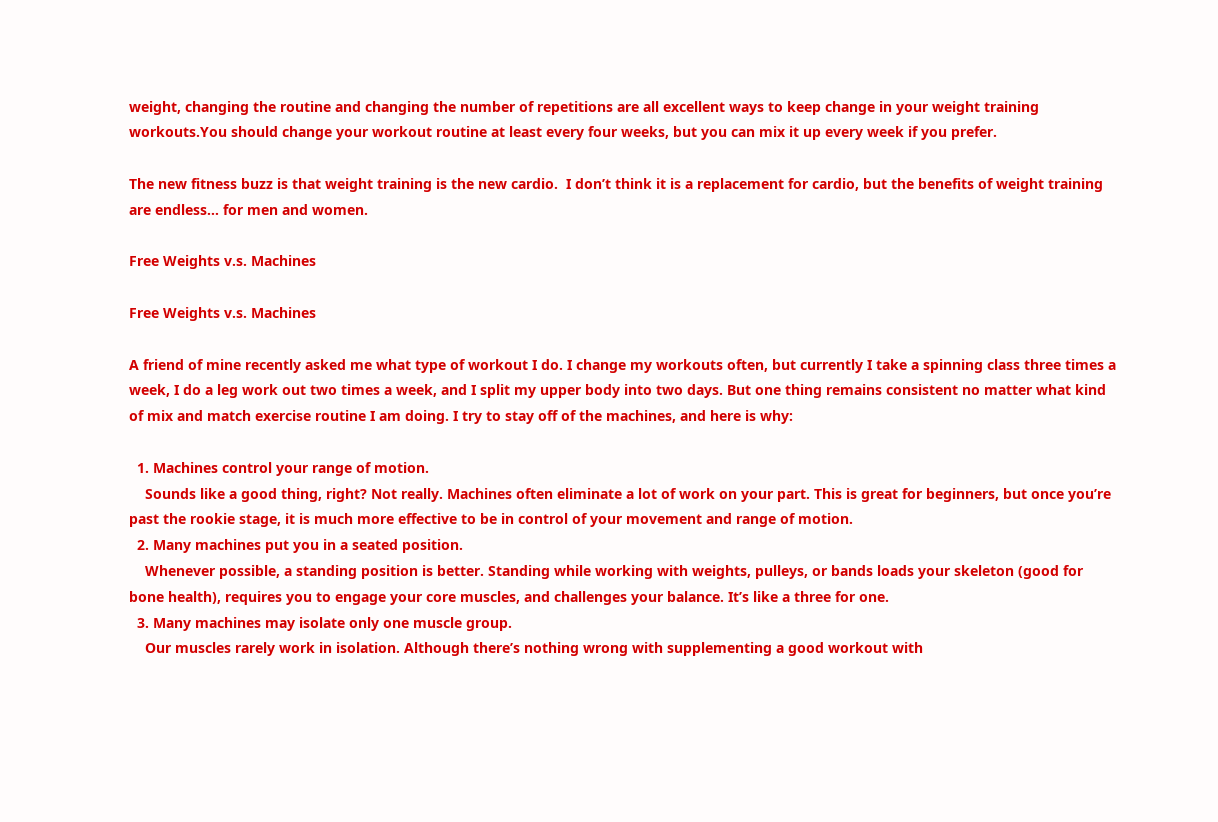weight, changing the routine and changing the number of repetitions are all excellent ways to keep change in your weight training workouts.You should change your workout routine at least every four weeks, but you can mix it up every week if you prefer.

The new fitness buzz is that weight training is the new cardio.  I don’t think it is a replacement for cardio, but the benefits of weight training are endless… for men and women.

Free Weights v.s. Machines

Free Weights v.s. Machines

A friend of mine recently asked me what type of workout I do. I change my workouts often, but currently I take a spinning class three times a week, I do a leg work out two times a week, and I split my upper body into two days. But one thing remains consistent no matter what kind of mix and match exercise routine I am doing. I try to stay off of the machines, and here is why:

  1. Machines control your range of motion.
    Sounds like a good thing, right? Not really. Machines often eliminate a lot of work on your part. This is great for beginners, but once you’re past the rookie stage, it is much more effective to be in control of your movement and range of motion.
  2. Many machines put you in a seated position.
    Whenever possible, a standing position is better. Standing while working with weights, pulleys, or bands loads your skeleton (good for bone health), requires you to engage your core muscles, and challenges your balance. It’s like a three for one.
  3. Many machines may isolate only one muscle group.
    Our muscles rarely work in isolation. Although there’s nothing wrong with supplementing a good workout with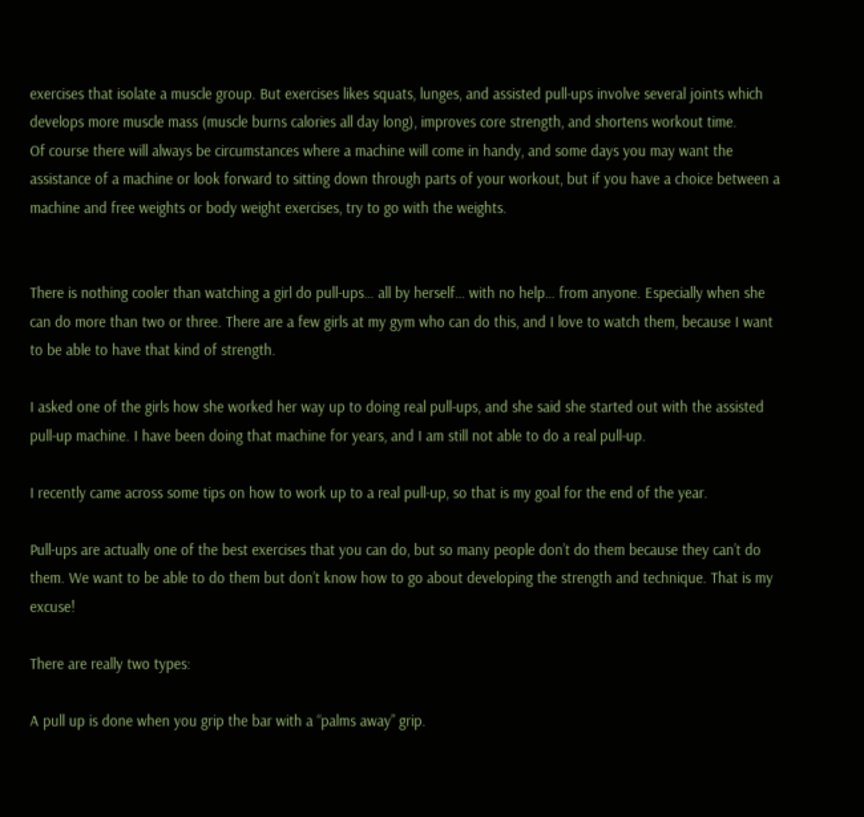exercises that isolate a muscle group. But exercises likes squats, lunges, and assisted pull-ups involve several joints which develops more muscle mass (muscle burns calories all day long), improves core strength, and shortens workout time.
Of course there will always be circumstances where a machine will come in handy, and some days you may want the assistance of a machine or look forward to sitting down through parts of your workout, but if you have a choice between a machine and free weights or body weight exercises, try to go with the weights.


There is nothing cooler than watching a girl do pull-ups… all by herself… with no help… from anyone. Especially when she can do more than two or three. There are a few girls at my gym who can do this, and I love to watch them, because I want to be able to have that kind of strength.

I asked one of the girls how she worked her way up to doing real pull-ups, and she said she started out with the assisted pull-up machine. I have been doing that machine for years, and I am still not able to do a real pull-up.

I recently came across some tips on how to work up to a real pull-up, so that is my goal for the end of the year.

Pull-ups are actually one of the best exercises that you can do, but so many people don’t do them because they can’t do them. We want to be able to do them but don’t know how to go about developing the strength and technique. That is my excuse!

There are really two types:

A pull up is done when you grip the bar with a “palms away” grip.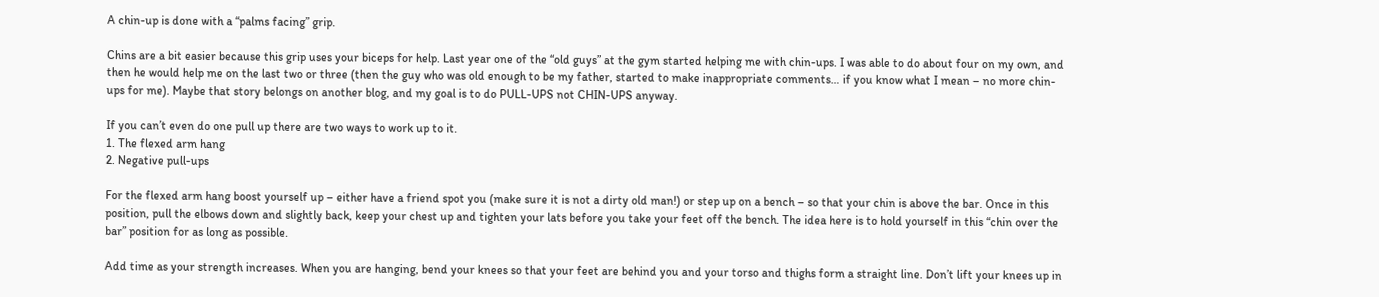A chin-up is done with a “palms facing” grip.

Chins are a bit easier because this grip uses your biceps for help. Last year one of the “old guys” at the gym started helping me with chin-ups. I was able to do about four on my own, and then he would help me on the last two or three (then the guy who was old enough to be my father, started to make inappropriate comments… if you know what I mean – no more chin-ups for me). Maybe that story belongs on another blog, and my goal is to do PULL-UPS not CHIN-UPS anyway.

If you can’t even do one pull up there are two ways to work up to it.
1. The flexed arm hang
2. Negative pull-ups

For the flexed arm hang boost yourself up – either have a friend spot you (make sure it is not a dirty old man!) or step up on a bench – so that your chin is above the bar. Once in this position, pull the elbows down and slightly back, keep your chest up and tighten your lats before you take your feet off the bench. The idea here is to hold yourself in this “chin over the bar” position for as long as possible.

Add time as your strength increases. When you are hanging, bend your knees so that your feet are behind you and your torso and thighs form a straight line. Don’t lift your knees up in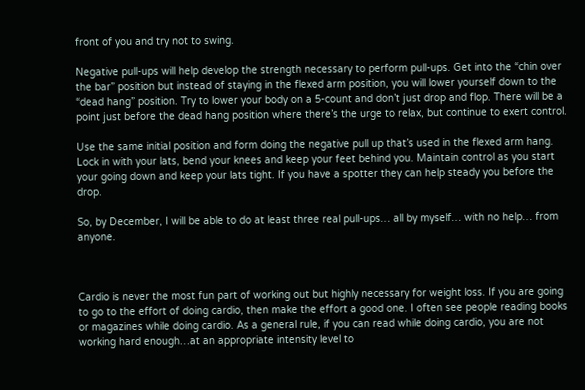front of you and try not to swing.

Negative pull-ups will help develop the strength necessary to perform pull-ups. Get into the “chin over the bar” position but instead of staying in the flexed arm position, you will lower yourself down to the “dead hang” position. Try to lower your body on a 5-count and don’t just drop and flop. There will be a point just before the dead hang position where there’s the urge to relax, but continue to exert control.

Use the same initial position and form doing the negative pull up that’s used in the flexed arm hang. Lock in with your lats, bend your knees and keep your feet behind you. Maintain control as you start your going down and keep your lats tight. If you have a spotter they can help steady you before the drop.

So, by December, I will be able to do at least three real pull-ups… all by myself… with no help… from anyone.



Cardio is never the most fun part of working out but highly necessary for weight loss. If you are going to go to the effort of doing cardio, then make the effort a good one. I often see people reading books or magazines while doing cardio. As a general rule, if you can read while doing cardio, you are not working hard enough…at an appropriate intensity level to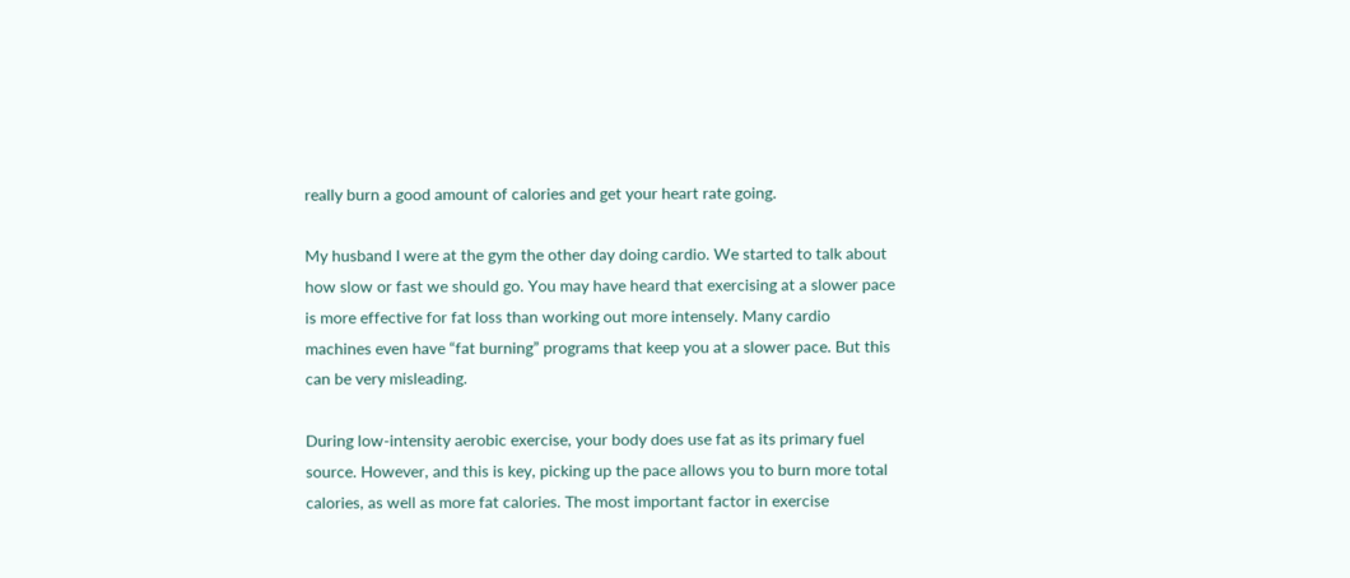really burn a good amount of calories and get your heart rate going.

My husband I were at the gym the other day doing cardio. We started to talk about how slow or fast we should go. You may have heard that exercising at a slower pace is more effective for fat loss than working out more intensely. Many cardio machines even have “fat burning” programs that keep you at a slower pace. But this can be very misleading.

During low-intensity aerobic exercise, your body does use fat as its primary fuel source. However, and this is key, picking up the pace allows you to burn more total calories, as well as more fat calories. The most important factor in exercise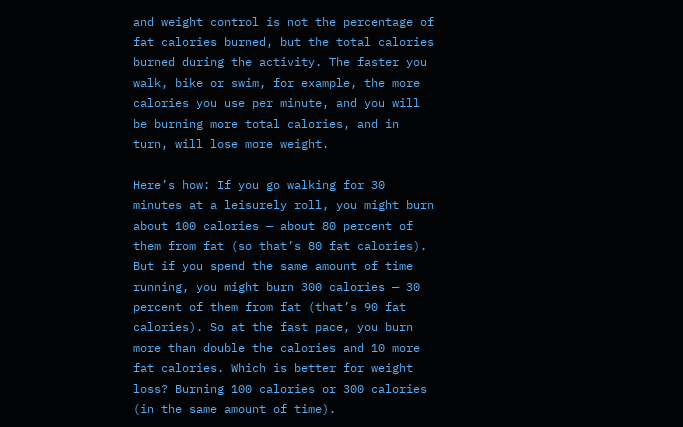and weight control is not the percentage of fat calories burned, but the total calories burned during the activity. The faster you walk, bike or swim, for example, the more calories you use per minute, and you will be burning more total calories, and in turn, will lose more weight.

Here’s how: If you go walking for 30 minutes at a leisurely roll, you might burn about 100 calories — about 80 percent of them from fat (so that’s 80 fat calories). But if you spend the same amount of time running, you might burn 300 calories — 30 percent of them from fat (that’s 90 fat calories). So at the fast pace, you burn more than double the calories and 10 more fat calories. Which is better for weight loss? Burning 100 calories or 300 calories (in the same amount of time).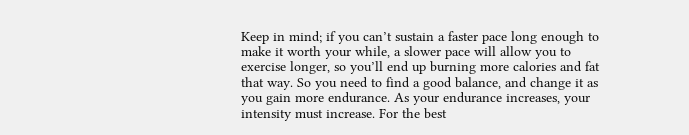Keep in mind; if you can’t sustain a faster pace long enough to make it worth your while, a slower pace will allow you to exercise longer, so you’ll end up burning more calories and fat that way. So you need to find a good balance, and change it as you gain more endurance. As your endurance increases, your intensity must increase. For the best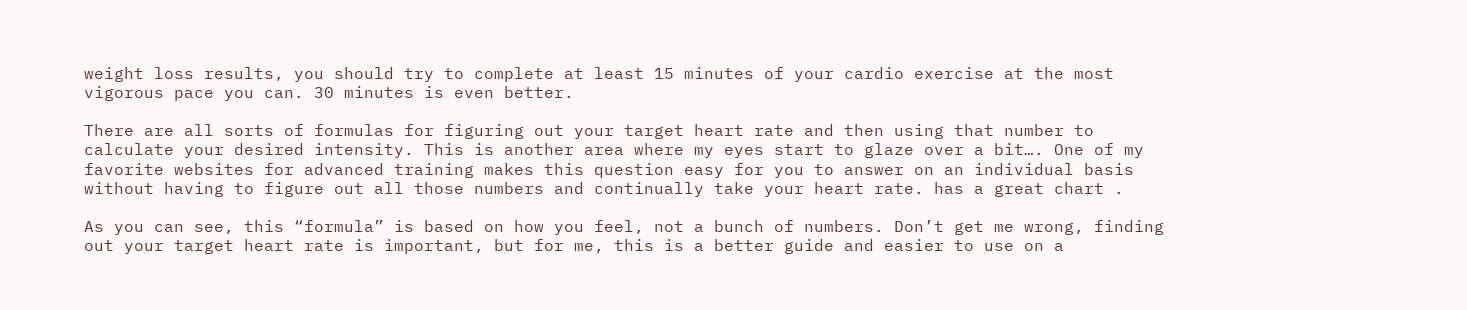weight loss results, you should try to complete at least 15 minutes of your cardio exercise at the most vigorous pace you can. 30 minutes is even better.

There are all sorts of formulas for figuring out your target heart rate and then using that number to calculate your desired intensity. This is another area where my eyes start to glaze over a bit…. One of my favorite websites for advanced training makes this question easy for you to answer on an individual basis without having to figure out all those numbers and continually take your heart rate. has a great chart .

As you can see, this “formula” is based on how you feel, not a bunch of numbers. Don’t get me wrong, finding out your target heart rate is important, but for me, this is a better guide and easier to use on a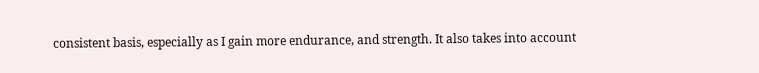consistent basis, especially as I gain more endurance, and strength. It also takes into account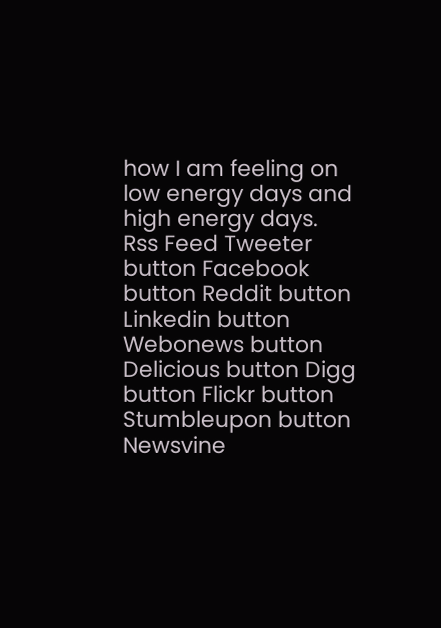how I am feeling on low energy days and high energy days.
Rss Feed Tweeter button Facebook button Reddit button Linkedin button Webonews button Delicious button Digg button Flickr button Stumbleupon button Newsvine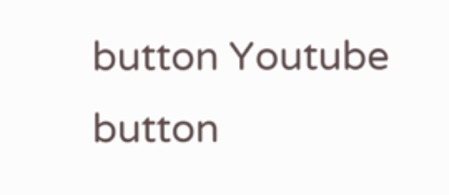button Youtube button